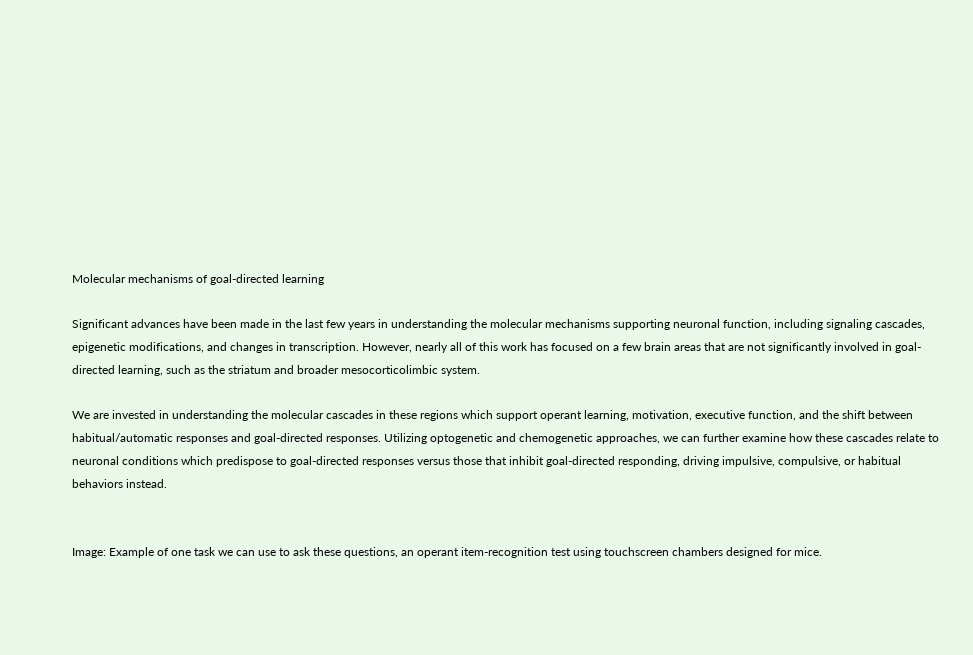Molecular mechanisms of goal-directed learning

Significant advances have been made in the last few years in understanding the molecular mechanisms supporting neuronal function, including signaling cascades, epigenetic modifications, and changes in transcription. However, nearly all of this work has focused on a few brain areas that are not significantly involved in goal-directed learning, such as the striatum and broader mesocorticolimbic system.

We are invested in understanding the molecular cascades in these regions which support operant learning, motivation, executive function, and the shift between habitual/automatic responses and goal-directed responses. Utilizing optogenetic and chemogenetic approaches, we can further examine how these cascades relate to neuronal conditions which predispose to goal-directed responses versus those that inhibit goal-directed responding, driving impulsive, compulsive, or habitual behaviors instead.


Image: Example of one task we can use to ask these questions, an operant item-recognition test using touchscreen chambers designed for mice.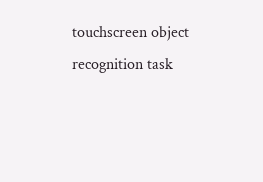touchscreen object recognition task